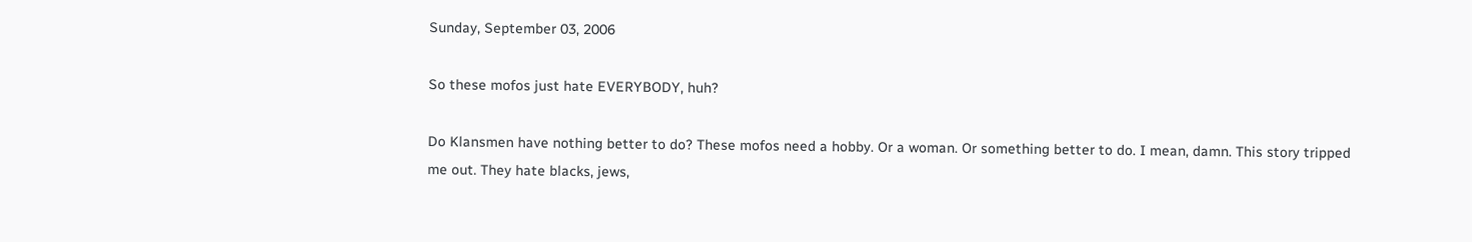Sunday, September 03, 2006

So these mofos just hate EVERYBODY, huh?

Do Klansmen have nothing better to do? These mofos need a hobby. Or a woman. Or something better to do. I mean, damn. This story tripped me out. They hate blacks, jews,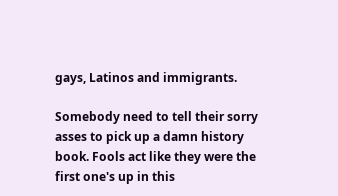gays, Latinos and immigrants.

Somebody need to tell their sorry asses to pick up a damn history book. Fools act like they were the first one's up in this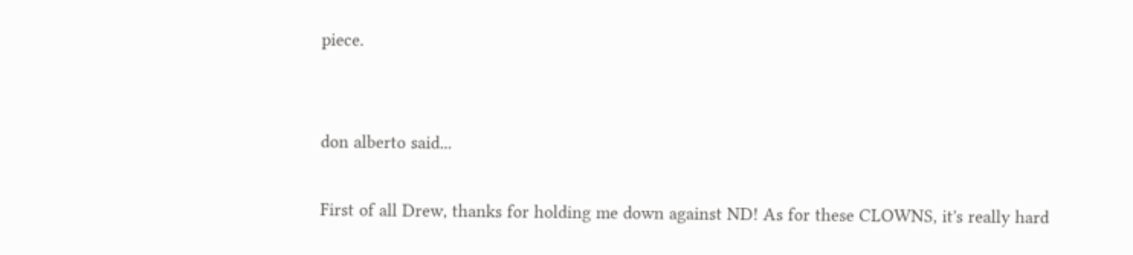piece.


don alberto said...

First of all Drew, thanks for holding me down against ND! As for these CLOWNS, it's really hard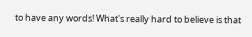to have any words! What's really hard to believe is that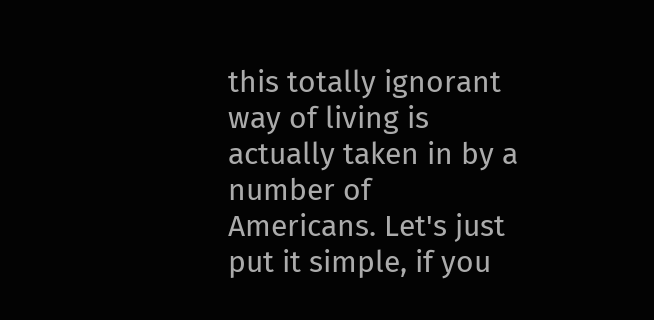this totally ignorant way of living is actually taken in by a number of Americans. Let's just put it simple, if you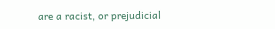are a racist, or prejudicial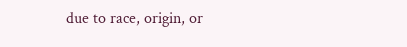due to race, origin, or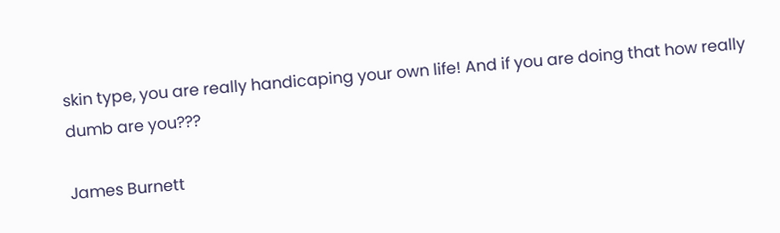skin type, you are really handicaping your own life! And if you are doing that how really dumb are you???

James Burnett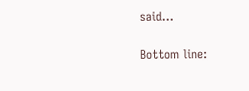said...

Bottom line: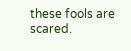these fools are scared.